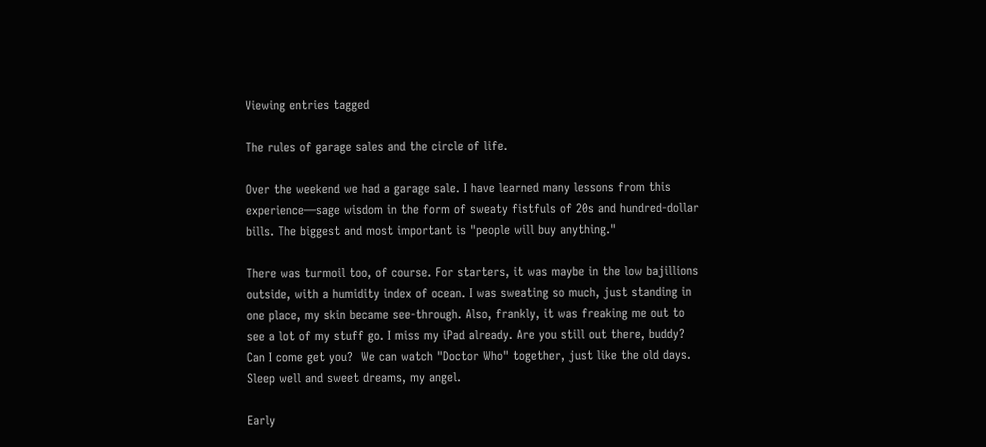Viewing entries tagged

The rules of garage sales and the circle of life.

Over the weekend we had a garage sale. I have learned many lessons from this experience—sage wisdom in the form of sweaty fistfuls of 20s and hundred-dollar bills. The biggest and most important is "people will buy anything."

There was turmoil too, of course. For starters, it was maybe in the low bajillions outside, with a humidity index of ocean. I was sweating so much, just standing in one place, my skin became see-through. Also, frankly, it was freaking me out to see a lot of my stuff go. I miss my iPad already. Are you still out there, buddy? Can I come get you?  We can watch "Doctor Who" together, just like the old days. Sleep well and sweet dreams, my angel.

Early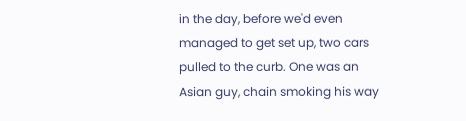in the day, before we'd even managed to get set up, two cars pulled to the curb. One was an Asian guy, chain smoking his way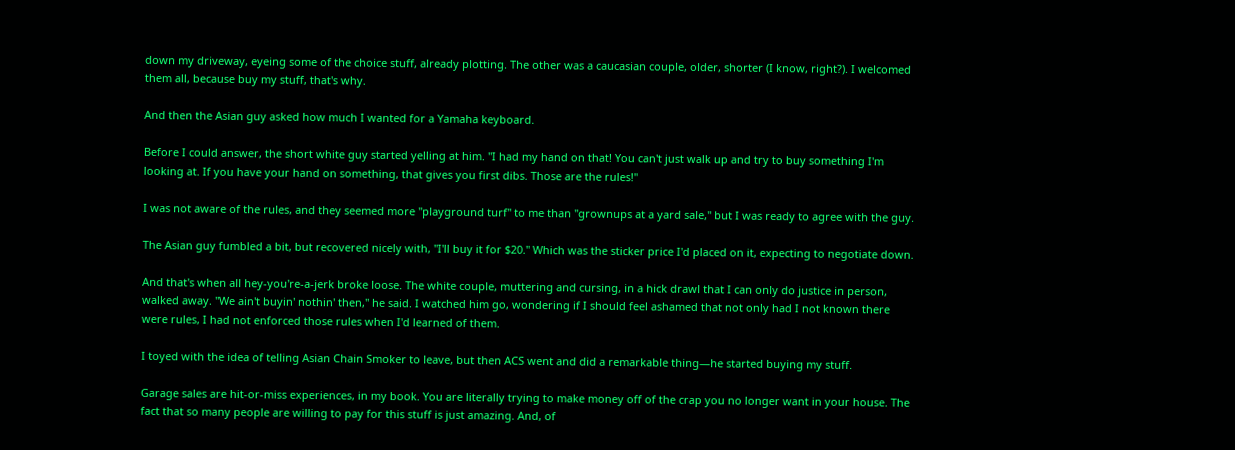down my driveway, eyeing some of the choice stuff, already plotting. The other was a caucasian couple, older, shorter (I know, right?). I welcomed them all, because buy my stuff, that's why.

And then the Asian guy asked how much I wanted for a Yamaha keyboard.

Before I could answer, the short white guy started yelling at him. "I had my hand on that! You can't just walk up and try to buy something I'm looking at. If you have your hand on something, that gives you first dibs. Those are the rules!"

I was not aware of the rules, and they seemed more "playground turf" to me than "grownups at a yard sale," but I was ready to agree with the guy.

The Asian guy fumbled a bit, but recovered nicely with, "I'll buy it for $20." Which was the sticker price I'd placed on it, expecting to negotiate down.

And that's when all hey-you're-a-jerk broke loose. The white couple, muttering and cursing, in a hick drawl that I can only do justice in person, walked away. "We ain't buyin' nothin' then," he said. I watched him go, wondering if I should feel ashamed that not only had I not known there were rules, I had not enforced those rules when I'd learned of them.

I toyed with the idea of telling Asian Chain Smoker to leave, but then ACS went and did a remarkable thing—he started buying my stuff.

Garage sales are hit-or-miss experiences, in my book. You are literally trying to make money off of the crap you no longer want in your house. The fact that so many people are willing to pay for this stuff is just amazing. And, of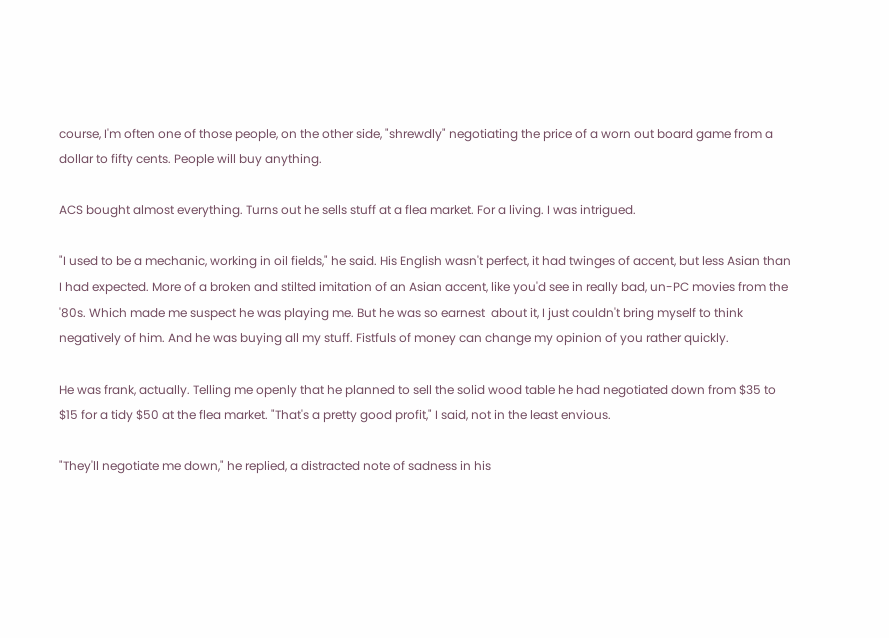course, I'm often one of those people, on the other side, "shrewdly" negotiating the price of a worn out board game from a dollar to fifty cents. People will buy anything.

ACS bought almost everything. Turns out he sells stuff at a flea market. For a living. I was intrigued.

"I used to be a mechanic, working in oil fields," he said. His English wasn't perfect, it had twinges of accent, but less Asian than I had expected. More of a broken and stilted imitation of an Asian accent, like you'd see in really bad, un-PC movies from the '80s. Which made me suspect he was playing me. But he was so earnest  about it, I just couldn't bring myself to think negatively of him. And he was buying all my stuff. Fistfuls of money can change my opinion of you rather quickly.

He was frank, actually. Telling me openly that he planned to sell the solid wood table he had negotiated down from $35 to $15 for a tidy $50 at the flea market. "That's a pretty good profit," I said, not in the least envious.

"They'll negotiate me down," he replied, a distracted note of sadness in his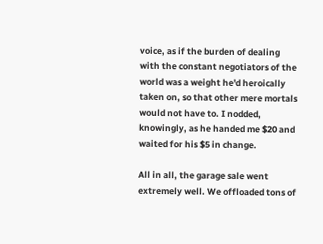voice, as if the burden of dealing with the constant negotiators of the world was a weight he'd heroically taken on, so that other mere mortals would not have to. I nodded, knowingly, as he handed me $20 and waited for his $5 in change.

All in all, the garage sale went extremely well. We offloaded tons of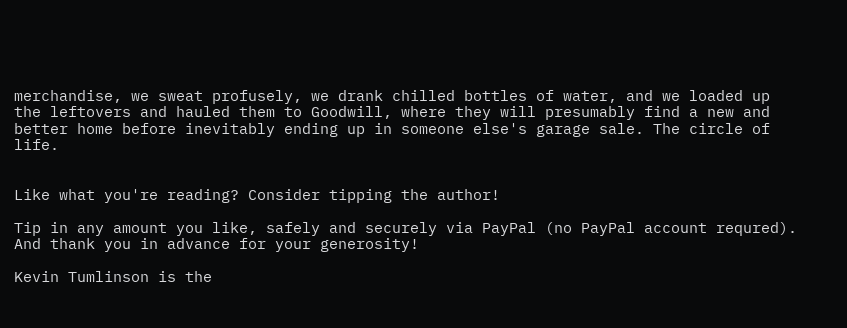merchandise, we sweat profusely, we drank chilled bottles of water, and we loaded up the leftovers and hauled them to Goodwill, where they will presumably find a new and better home before inevitably ending up in someone else's garage sale. The circle of life.


Like what you're reading? Consider tipping the author!

Tip in any amount you like, safely and securely via PayPal (no PayPal account requred). And thank you in advance for your generosity!

Kevin Tumlinson is the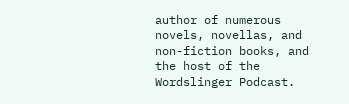author of numerous novels, novellas, and non-fiction books, and the host of the Wordslinger Podcast.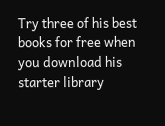Try three of his best books for free when you download his starter library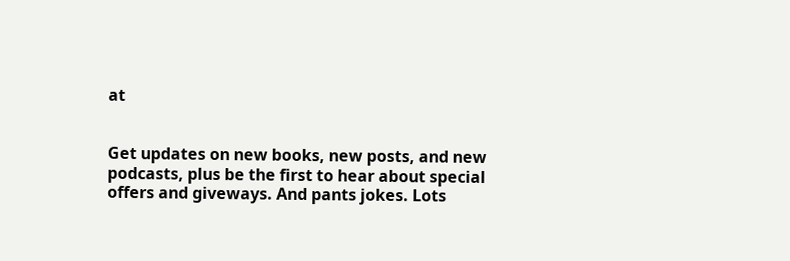at


Get updates on new books, new posts, and new podcasts, plus be the first to hear about special offers and giveways. And pants jokes. Lots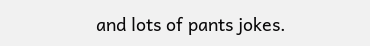and lots of pants jokes.